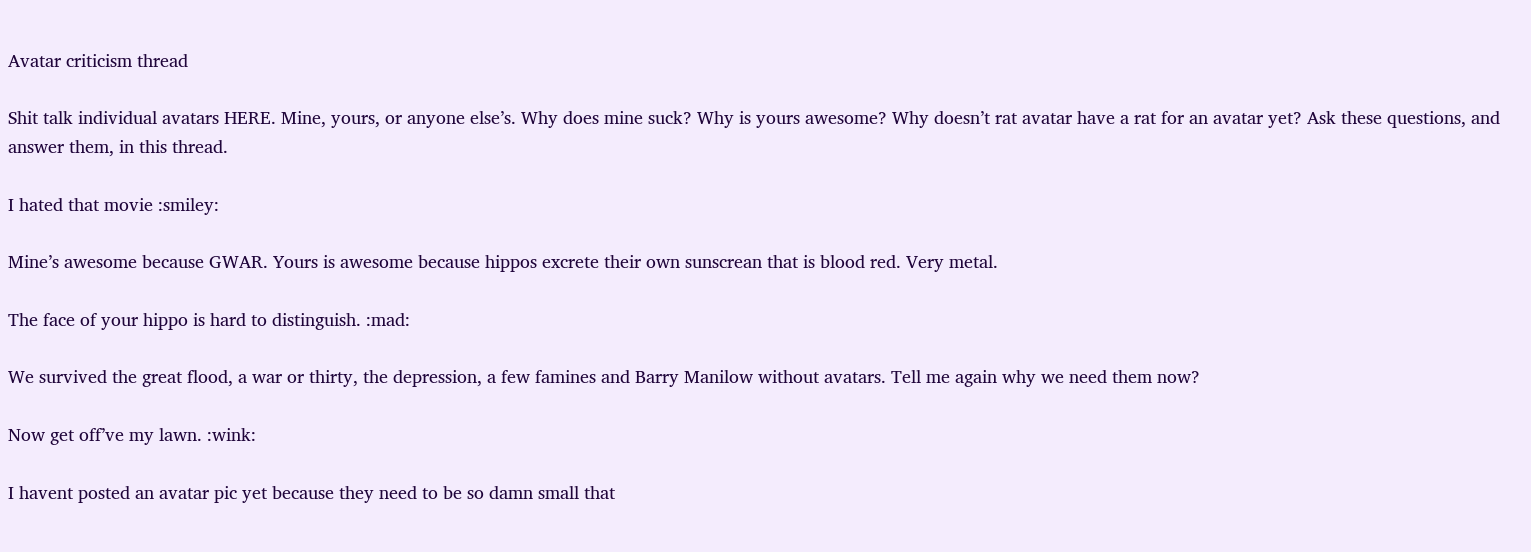Avatar criticism thread

Shit talk individual avatars HERE. Mine, yours, or anyone else’s. Why does mine suck? Why is yours awesome? Why doesn’t rat avatar have a rat for an avatar yet? Ask these questions, and answer them, in this thread.

I hated that movie :smiley:

Mine’s awesome because GWAR. Yours is awesome because hippos excrete their own sunscrean that is blood red. Very metal.

The face of your hippo is hard to distinguish. :mad:

We survived the great flood, a war or thirty, the depression, a few famines and Barry Manilow without avatars. Tell me again why we need them now?

Now get off’ve my lawn. :wink:

I havent posted an avatar pic yet because they need to be so damn small that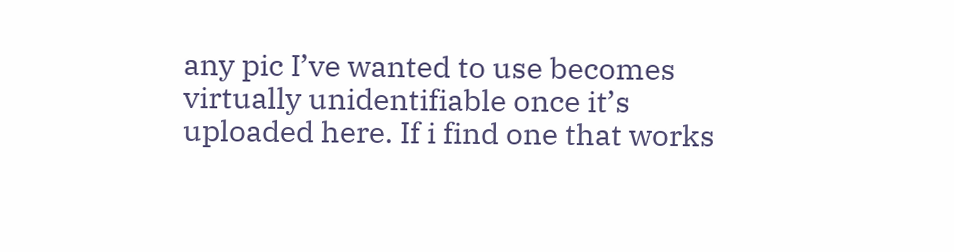any pic I’ve wanted to use becomes virtually unidentifiable once it’s uploaded here. If i find one that works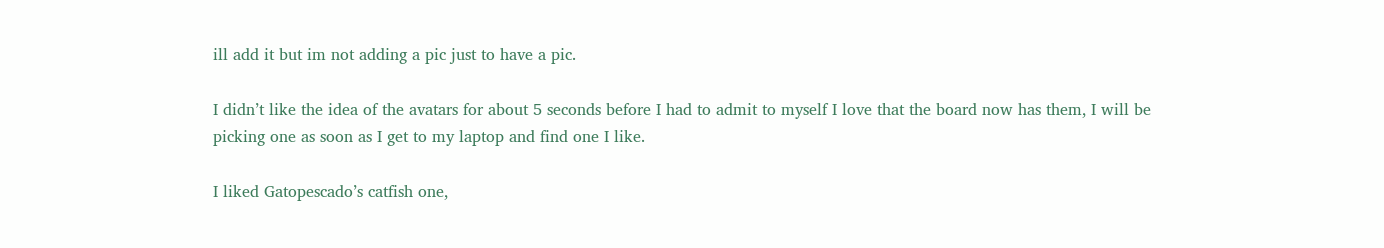ill add it but im not adding a pic just to have a pic.

I didn’t like the idea of the avatars for about 5 seconds before I had to admit to myself I love that the board now has them, I will be picking one as soon as I get to my laptop and find one I like.

I liked Gatopescado’s catfish one,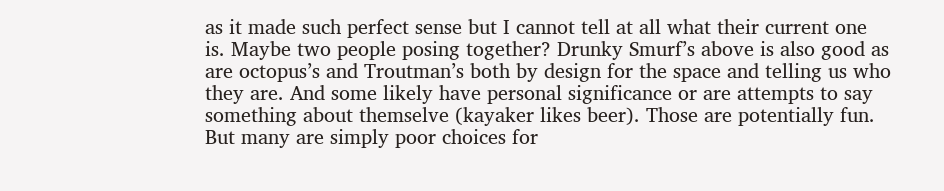as it made such perfect sense but I cannot tell at all what their current one is. Maybe two people posing together? Drunky Smurf’s above is also good as are octopus’s and Troutman’s both by design for the space and telling us who they are. And some likely have personal significance or are attempts to say something about themselve (kayaker likes beer). Those are potentially fun. But many are simply poor choices for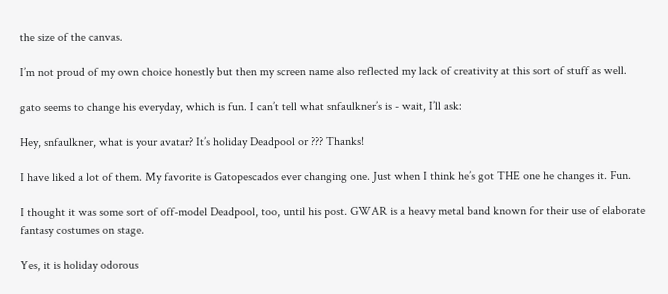the size of the canvas.

I’m not proud of my own choice honestly but then my screen name also reflected my lack of creativity at this sort of stuff as well.

gato seems to change his everyday, which is fun. I can’t tell what snfaulkner’s is - wait, I’ll ask:

Hey, snfaulkner, what is your avatar? It’s holiday Deadpool or ??? Thanks!

I have liked a lot of them. My favorite is Gatopescados ever changing one. Just when I think he’s got THE one he changes it. Fun.

I thought it was some sort of off-model Deadpool, too, until his post. GWAR is a heavy metal band known for their use of elaborate fantasy costumes on stage.

Yes, it is holiday odorous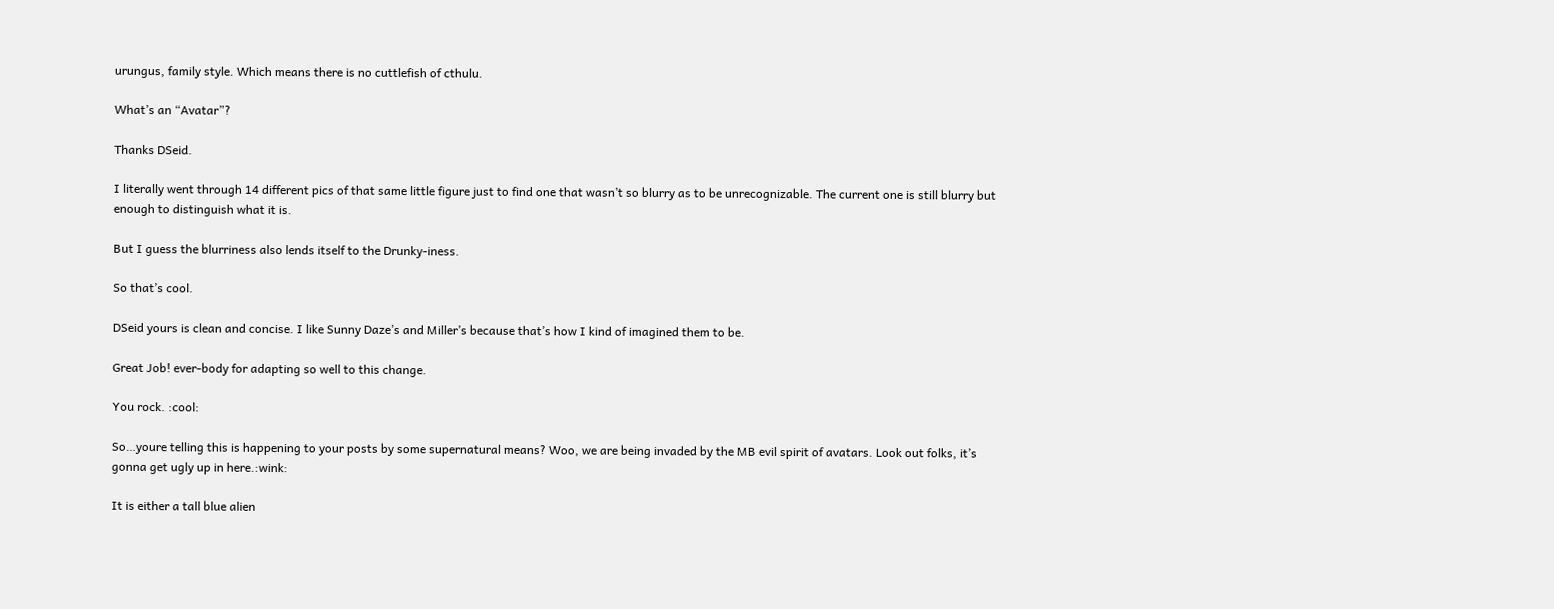urungus, family style. Which means there is no cuttlefish of cthulu.

What’s an “Avatar”?

Thanks DSeid.

I literally went through 14 different pics of that same little figure just to find one that wasn’t so blurry as to be unrecognizable. The current one is still blurry but enough to distinguish what it is.

But I guess the blurriness also lends itself to the Drunky-iness.

So that’s cool.

DSeid yours is clean and concise. I like Sunny Daze’s and Miller’s because that’s how I kind of imagined them to be.

Great Job! ever-body for adapting so well to this change.

You rock. :cool:

So…youre telling this is happening to your posts by some supernatural means? Woo, we are being invaded by the MB evil spirit of avatars. Look out folks, it’s gonna get ugly up in here.:wink:

It is either a tall blue alien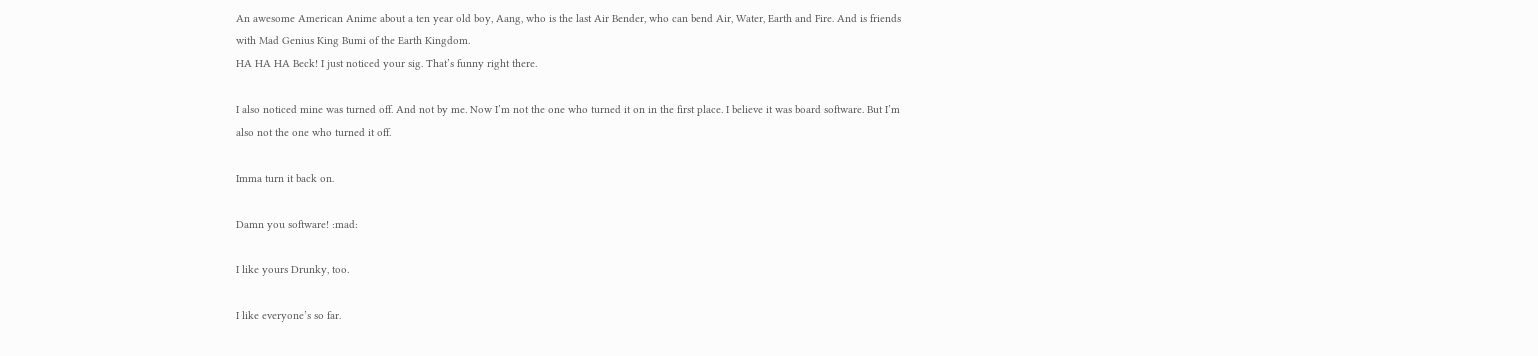An awesome American Anime about a ten year old boy, Aang, who is the last Air Bender, who can bend Air, Water, Earth and Fire. And is friends with Mad Genius King Bumi of the Earth Kingdom.
HA HA HA Beck! I just noticed your sig. That’s funny right there.

I also noticed mine was turned off. And not by me. Now I’m not the one who turned it on in the first place. I believe it was board software. But I’m also not the one who turned it off.

Imma turn it back on.

Damn you software! :mad:

I like yours Drunky, too.

I like everyone’s so far.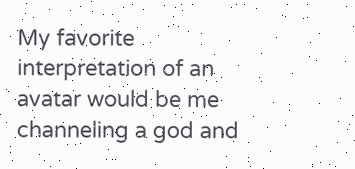My favorite interpretation of an avatar would be me channeling a god and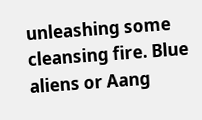unleashing some cleansing fire. Blue aliens or Aang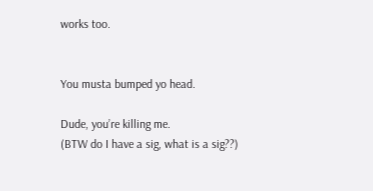works too.


You musta bumped yo head.

Dude, you’re killing me.
(BTW do I have a sig, what is a sig??)